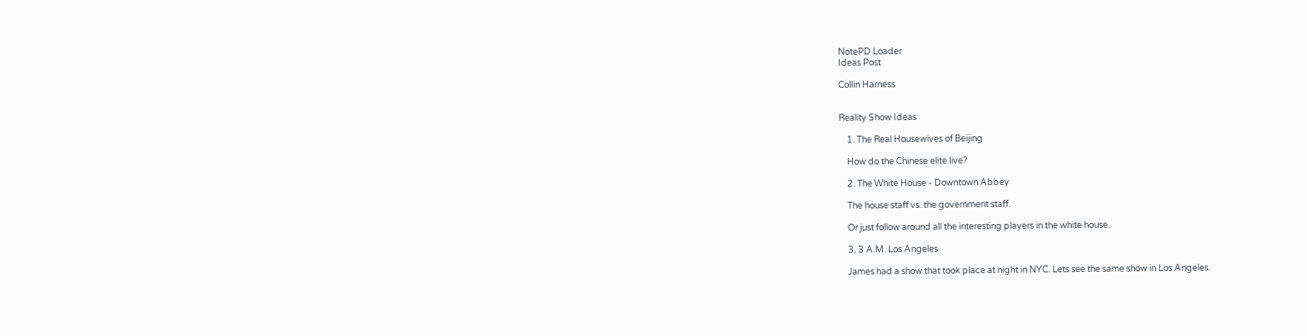NotePD Loader
Ideas Post

Collin Harness


Reality Show Ideas

    1. The Real Housewives of Beijing

    How do the Chinese elite live?

    2. The White House - Downtown Abbey

    The house staff vs. the government staff.

    Or just follow around all the interesting players in the white house.

    3. 3 A.M. Los Angeles

    James had a show that took place at night in NYC. Lets see the same show in Los Angeles.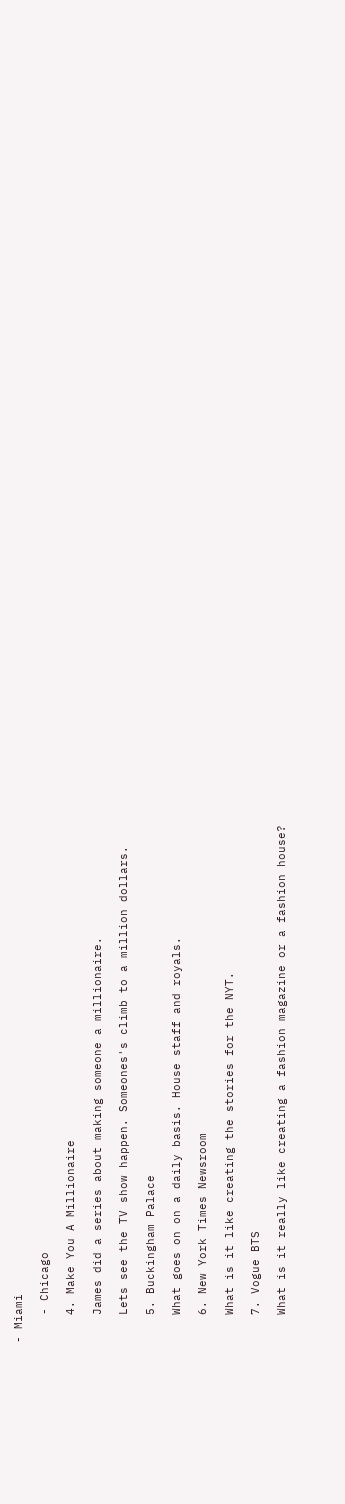- Miami

    - Chicago

    4. Make You A Millionaire

    James did a series about making someone a millionaire.

    Lets see the TV show happen. Someones's climb to a million dollars.

    5. Buckingham Palace

    What goes on on a daily basis. House staff and royals.

    6. New York Times Newsroom

    What is it like creating the stories for the NYT.

    7. Vogue BTS

    What is it really like creating a fashion magazine or a fashion house?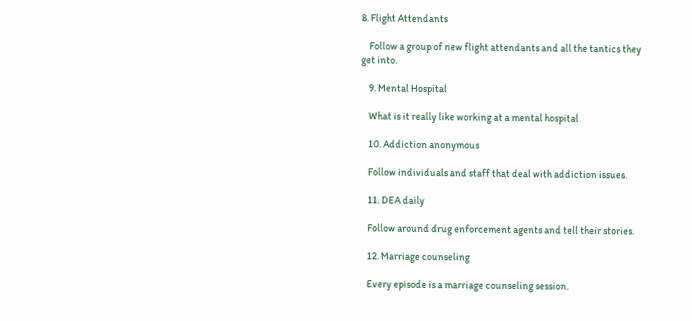8. Flight Attendants

    Follow a group of new flight attendants and all the tantics they get into.

    9. Mental Hospital

    What is it really like working at a mental hospital

    10. Addiction anonymous

    Follow individuals and staff that deal with addiction issues.

    11. DEA daily

    Follow around drug enforcement agents and tell their stories.

    12. Marriage counseling

    Every episode is a marriage counseling session.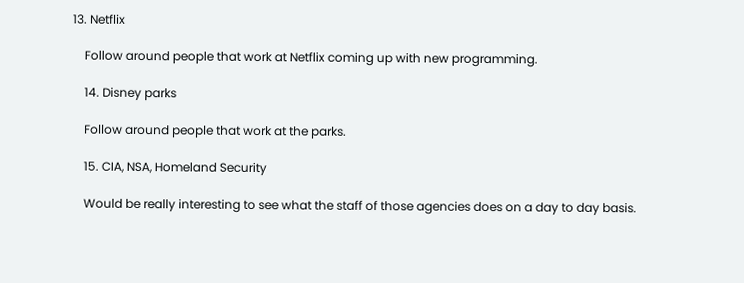13. Netflix

    Follow around people that work at Netflix coming up with new programming.

    14. Disney parks

    Follow around people that work at the parks.

    15. CIA, NSA, Homeland Security

    Would be really interesting to see what the staff of those agencies does on a day to day basis.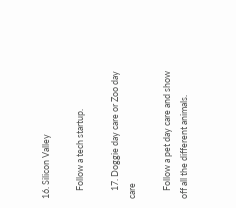16. Silicon Valley

    Follow a tech startup.

    17. Doggie day care or Zoo day care

    Follow a pet day care and show off all the different animals.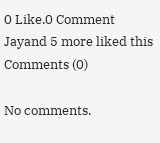0 Like.0 Comment
Jayand 5 more liked this
Comments (0)

No comments.